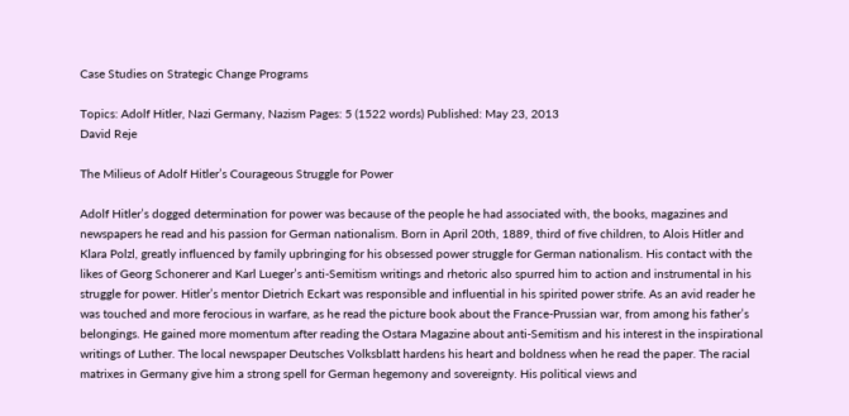Case Studies on Strategic Change Programs

Topics: Adolf Hitler, Nazi Germany, Nazism Pages: 5 (1522 words) Published: May 23, 2013
David Reje

The Milieus of Adolf Hitler’s Courageous Struggle for Power

Adolf Hitler’s dogged determination for power was because of the people he had associated with, the books, magazines and newspapers he read and his passion for German nationalism. Born in April 20th, 1889, third of five children, to Alois Hitler and Klara Polzl, greatly influenced by family upbringing for his obsessed power struggle for German nationalism. His contact with the likes of Georg Schonerer and Karl Lueger’s anti-Semitism writings and rhetoric also spurred him to action and instrumental in his struggle for power. Hitler’s mentor Dietrich Eckart was responsible and influential in his spirited power strife. As an avid reader he was touched and more ferocious in warfare, as he read the picture book about the France-Prussian war, from among his father’s belongings. He gained more momentum after reading the Ostara Magazine about anti-Semitism and his interest in the inspirational writings of Luther. The local newspaper Deutsches Volksblatt hardens his heart and boldness when he read the paper. The racial matrixes in Germany give him a strong spell for German hegemony and sovereignty. His political views and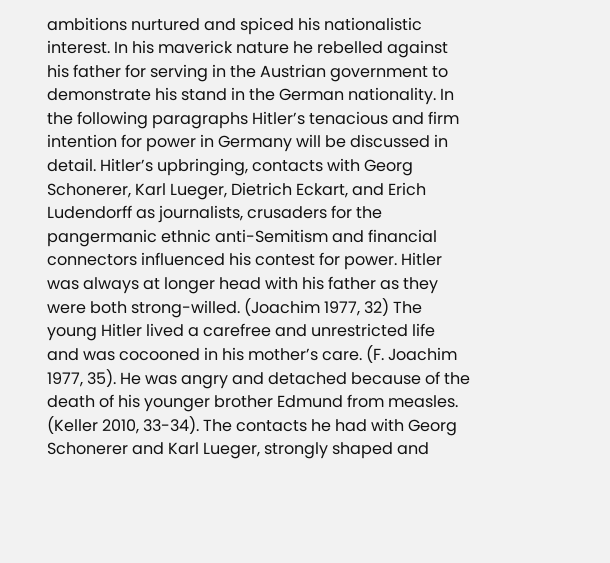ambitions nurtured and spiced his nationalistic interest. In his maverick nature he rebelled against his father for serving in the Austrian government to demonstrate his stand in the German nationality. In the following paragraphs Hitler’s tenacious and firm intention for power in Germany will be discussed in detail. Hitler’s upbringing, contacts with Georg Schonerer, Karl Lueger, Dietrich Eckart, and Erich Ludendorff as journalists, crusaders for the pangermanic ethnic anti-Semitism and financial connectors influenced his contest for power. Hitler was always at longer head with his father as they were both strong-willed. (Joachim 1977, 32) The young Hitler lived a carefree and unrestricted life and was cocooned in his mother’s care. (F. Joachim 1977, 35). He was angry and detached because of the death of his younger brother Edmund from measles. (Keller 2010, 33-34). The contacts he had with Georg Schonerer and Karl Lueger, strongly shaped and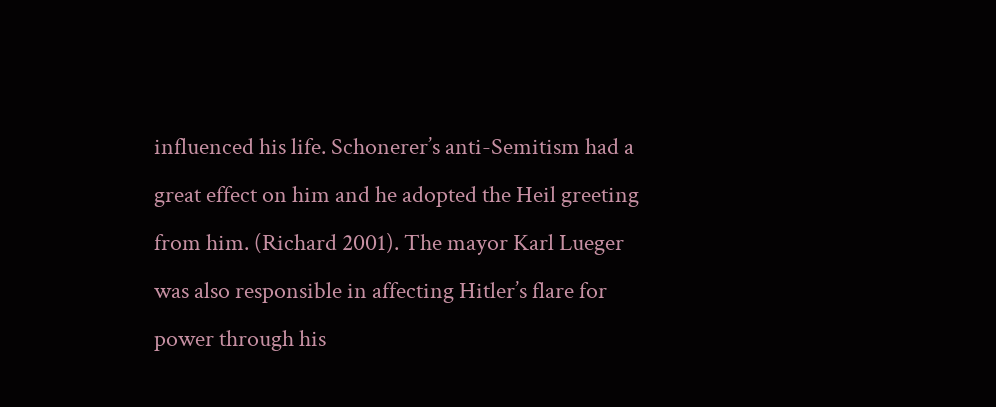influenced his life. Schonerer’s anti-Semitism had a great effect on him and he adopted the Heil greeting from him. (Richard 2001). The mayor Karl Lueger was also responsible in affecting Hitler’s flare for power through his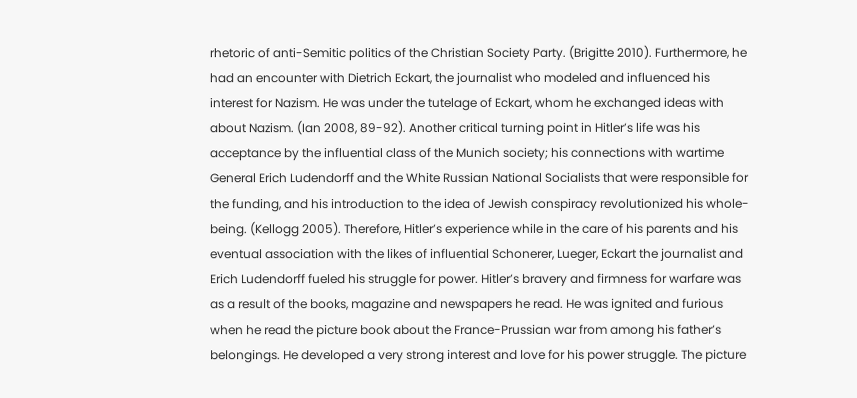rhetoric of anti-Semitic politics of the Christian Society Party. (Brigitte 2010). Furthermore, he had an encounter with Dietrich Eckart, the journalist who modeled and influenced his interest for Nazism. He was under the tutelage of Eckart, whom he exchanged ideas with about Nazism. (Ian 2008, 89-92). Another critical turning point in Hitler’s life was his acceptance by the influential class of the Munich society; his connections with wartime General Erich Ludendorff and the White Russian National Socialists that were responsible for the funding, and his introduction to the idea of Jewish conspiracy revolutionized his whole-being. (Kellogg 2005). Therefore, Hitler’s experience while in the care of his parents and his eventual association with the likes of influential Schonerer, Lueger, Eckart the journalist and Erich Ludendorff fueled his struggle for power. Hitler’s bravery and firmness for warfare was as a result of the books, magazine and newspapers he read. He was ignited and furious when he read the picture book about the France-Prussian war from among his father’s belongings. He developed a very strong interest and love for his power struggle. The picture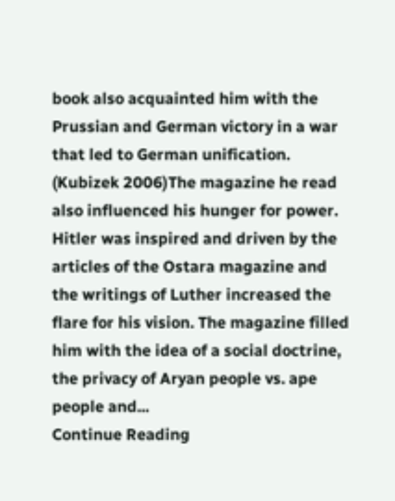book also acquainted him with the Prussian and German victory in a war that led to German unification. (Kubizek 2006)The magazine he read also influenced his hunger for power. Hitler was inspired and driven by the articles of the Ostara magazine and the writings of Luther increased the flare for his vision. The magazine filled him with the idea of a social doctrine, the privacy of Aryan people vs. ape people and...
Continue Reading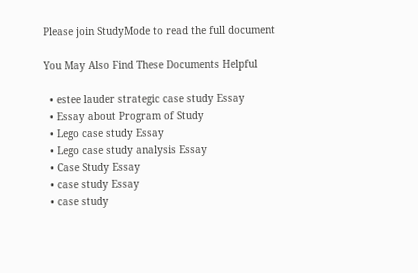Please join StudyMode to read the full document

You May Also Find These Documents Helpful

  • estee lauder strategic case study Essay
  • Essay about Program of Study
  • Lego case study Essay
  • Lego case study analysis Essay
  • Case Study Essay
  • case study Essay
  • case study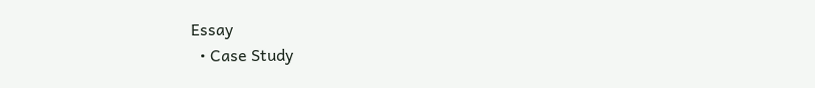Essay
  • Case Study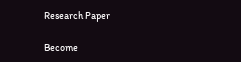Research Paper

Become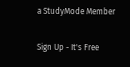a StudyMode Member

Sign Up - It's Free